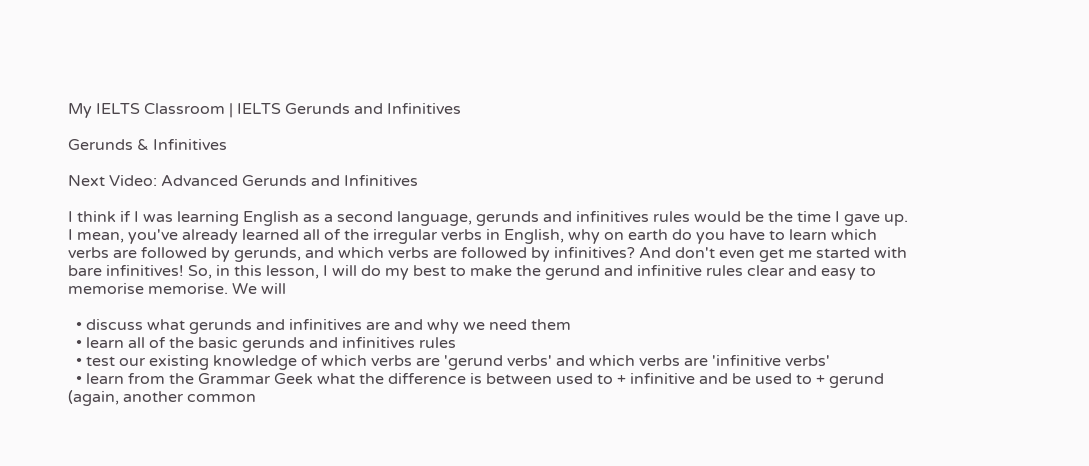My IELTS Classroom | IELTS Gerunds and Infinitives

Gerunds & Infinitives

Next Video: Advanced Gerunds and Infinitives

I think if I was learning English as a second language, gerunds and infinitives rules would be the time I gave up. I mean, you've already learned all of the irregular verbs in English, why on earth do you have to learn which verbs are followed by gerunds, and which verbs are followed by infinitives? And don't even get me started with bare infinitives! So, in this lesson, I will do my best to make the gerund and infinitive rules clear and easy to memorise memorise. We will

  • discuss what gerunds and infinitives are and why we need them
  • learn all of the basic gerunds and infinitives rules
  • test our existing knowledge of which verbs are 'gerund verbs' and which verbs are 'infinitive verbs'
  • learn from the Grammar Geek what the difference is between used to + infinitive and be used to + gerund (again, another common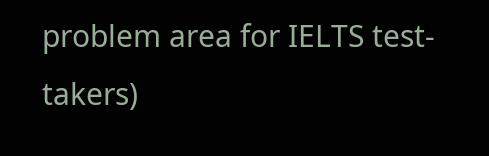problem area for IELTS test-takers)